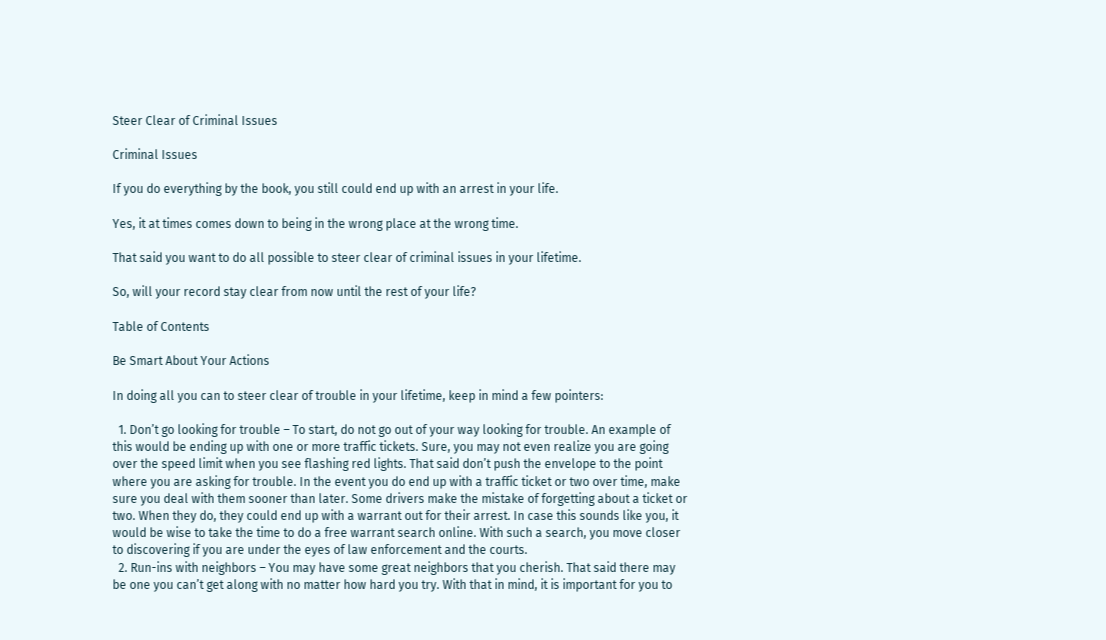Steer Clear of Criminal Issues

Criminal Issues

If you do everything by the book, you still could end up with an arrest in your life.

Yes, it at times comes down to being in the wrong place at the wrong time.

That said you want to do all possible to steer clear of criminal issues in your lifetime.

So, will your record stay clear from now until the rest of your life?

Table of Contents

Be Smart About Your Actions

In doing all you can to steer clear of trouble in your lifetime, keep in mind a few pointers:

  1. Don’t go looking for trouble – To start, do not go out of your way looking for trouble. An example of this would be ending up with one or more traffic tickets. Sure, you may not even realize you are going over the speed limit when you see flashing red lights. That said don’t push the envelope to the point where you are asking for trouble. In the event you do end up with a traffic ticket or two over time, make sure you deal with them sooner than later. Some drivers make the mistake of forgetting about a ticket or two. When they do, they could end up with a warrant out for their arrest. In case this sounds like you, it would be wise to take the time to do a free warrant search online. With such a search, you move closer to discovering if you are under the eyes of law enforcement and the courts.
  2. Run-ins with neighbors – You may have some great neighbors that you cherish. That said there may be one you can’t get along with no matter how hard you try. With that in mind, it is important for you to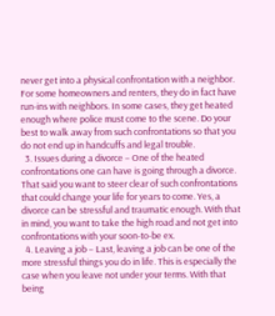never get into a physical confrontation with a neighbor. For some homeowners and renters, they do in fact have run-ins with neighbors. In some cases, they get heated enough where police must come to the scene. Do your best to walk away from such confrontations so that you do not end up in handcuffs and legal trouble.
  3. Issues during a divorce – One of the heated confrontations one can have is going through a divorce. That said you want to steer clear of such confrontations that could change your life for years to come. Yes, a divorce can be stressful and traumatic enough. With that in mind, you want to take the high road and not get into confrontations with your soon-to-be ex.
  4. Leaving a job – Last, leaving a job can be one of the more stressful things you do in life. This is especially the case when you leave not under your terms. With that being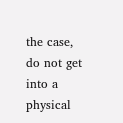the case, do not get into a physical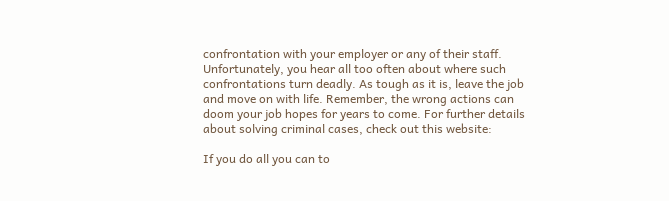confrontation with your employer or any of their staff. Unfortunately, you hear all too often about where such confrontations turn deadly. As tough as it is, leave the job and move on with life. Remember, the wrong actions can doom your job hopes for years to come. For further details about solving criminal cases, check out this website:

If you do all you can to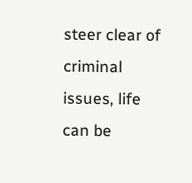steer clear of criminal issues, life can be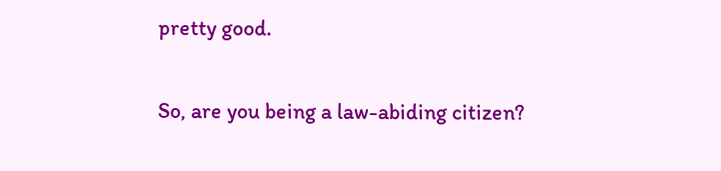pretty good.

So, are you being a law-abiding citizen?